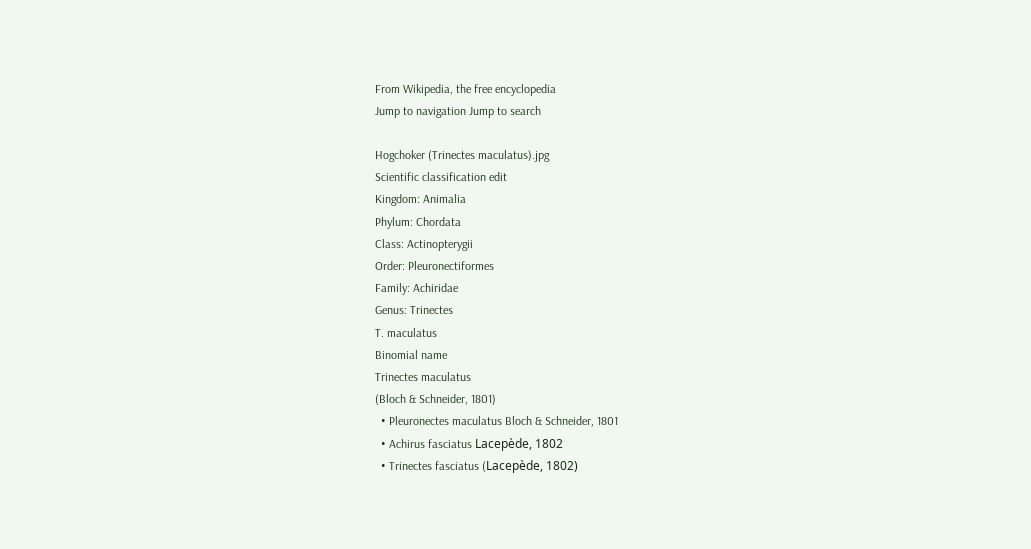From Wikipedia, the free encyclopedia
Jump to navigation Jump to search

Hogchoker (Trinectes maculatus).jpg
Scientific classification edit
Kingdom: Animalia
Phylum: Chordata
Class: Actinopterygii
Order: Pleuronectiformes
Family: Achiridae
Genus: Trinectes
T. maculatus
Binomial name
Trinectes maculatus
(Bloch & Schneider, 1801)
  • Pleuronectes maculatus Bloch & Schneider, 1801
  • Achirus fasciatus Lacepède, 1802
  • Trinectes fasciatus (Lacepède, 1802)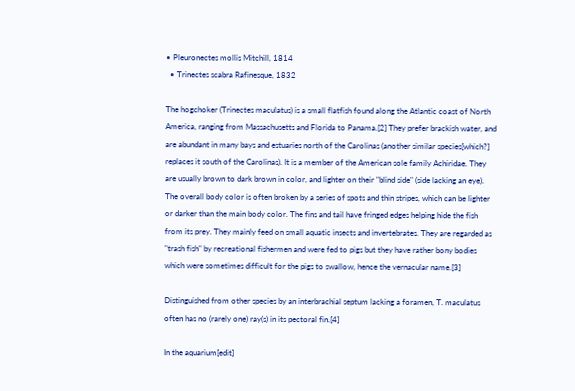• Pleuronectes mollis Mitchill, 1814
  • Trinectes scabra Rafinesque, 1832

The hogchoker (Trinectes maculatus) is a small flatfish found along the Atlantic coast of North America, ranging from Massachusetts and Florida to Panama.[2] They prefer brackish water, and are abundant in many bays and estuaries north of the Carolinas (another similar species[which?] replaces it south of the Carolinas). It is a member of the American sole family Achiridae. They are usually brown to dark brown in color, and lighter on their "blind side" (side lacking an eye). The overall body color is often broken by a series of spots and thin stripes, which can be lighter or darker than the main body color. The fins and tail have fringed edges helping hide the fish from its prey. They mainly feed on small aquatic insects and invertebrates. They are regarded as "trash fish" by recreational fishermen and were fed to pigs but they have rather bony bodies which were sometimes difficult for the pigs to swallow, hence the vernacular name.[3]

Distinguished from other species by an interbrachial septum lacking a foramen, T. maculatus often has no (rarely one) ray(s) in its pectoral fin.[4]

In the aquarium[edit]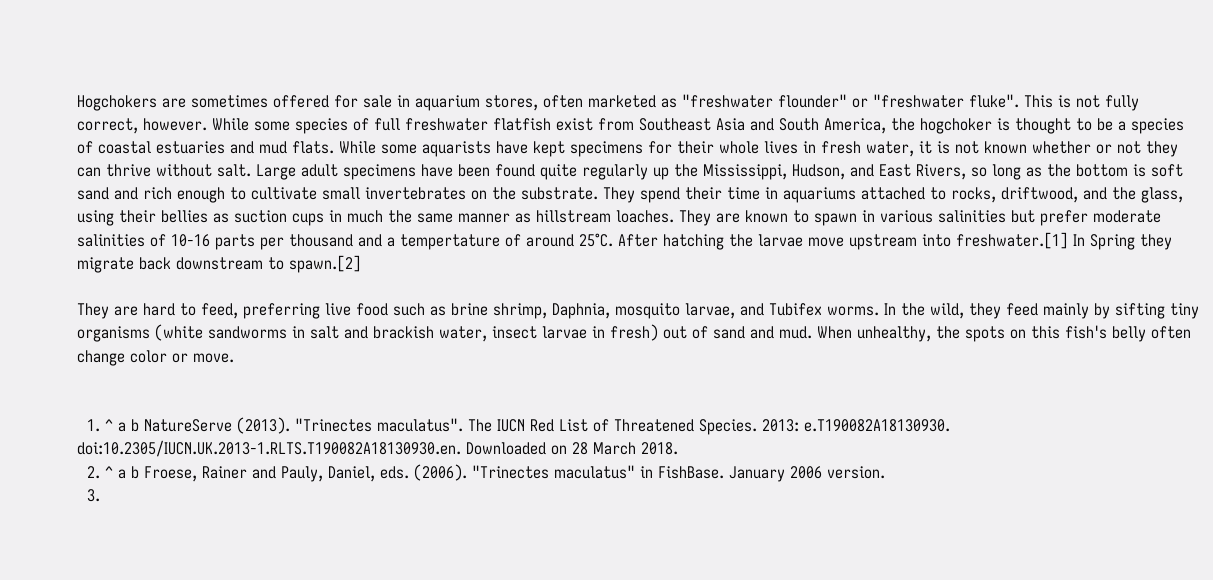Hogchokers are sometimes offered for sale in aquarium stores, often marketed as "freshwater flounder" or "freshwater fluke". This is not fully correct, however. While some species of full freshwater flatfish exist from Southeast Asia and South America, the hogchoker is thought to be a species of coastal estuaries and mud flats. While some aquarists have kept specimens for their whole lives in fresh water, it is not known whether or not they can thrive without salt. Large adult specimens have been found quite regularly up the Mississippi, Hudson, and East Rivers, so long as the bottom is soft sand and rich enough to cultivate small invertebrates on the substrate. They spend their time in aquariums attached to rocks, driftwood, and the glass, using their bellies as suction cups in much the same manner as hillstream loaches. They are known to spawn in various salinities but prefer moderate salinities of 10-16 parts per thousand and a tempertature of around 25°C. After hatching the larvae move upstream into freshwater.[1] In Spring they migrate back downstream to spawn.[2]

They are hard to feed, preferring live food such as brine shrimp, Daphnia, mosquito larvae, and Tubifex worms. In the wild, they feed mainly by sifting tiny organisms (white sandworms in salt and brackish water, insect larvae in fresh) out of sand and mud. When unhealthy, the spots on this fish's belly often change color or move.


  1. ^ a b NatureServe (2013). "Trinectes maculatus". The IUCN Red List of Threatened Species. 2013: e.T190082A18130930. doi:10.2305/IUCN.UK.2013-1.RLTS.T190082A18130930.en. Downloaded on 28 March 2018.
  2. ^ a b Froese, Rainer and Pauly, Daniel, eds. (2006). "Trinectes maculatus" in FishBase. January 2006 version.
  3.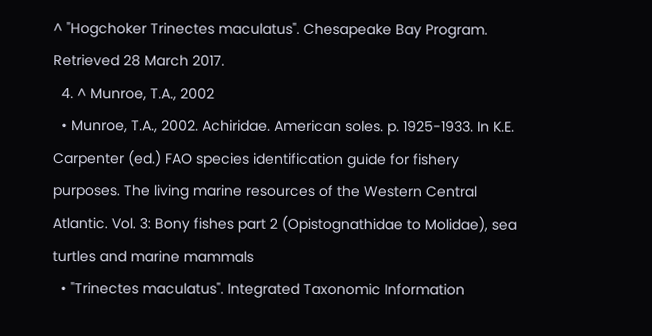^ "Hogchoker Trinectes maculatus". Chesapeake Bay Program. Retrieved 28 March 2017.
  4. ^ Munroe, T.A., 2002
  • Munroe, T.A., 2002. Achiridae. American soles. p. 1925-1933. In K.E. Carpenter (ed.) FAO species identification guide for fishery purposes. The living marine resources of the Western Central Atlantic. Vol. 3: Bony fishes part 2 (Opistognathidae to Molidae), sea turtles and marine mammals
  • "Trinectes maculatus". Integrated Taxonomic Information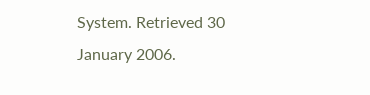System. Retrieved 30 January 2006.